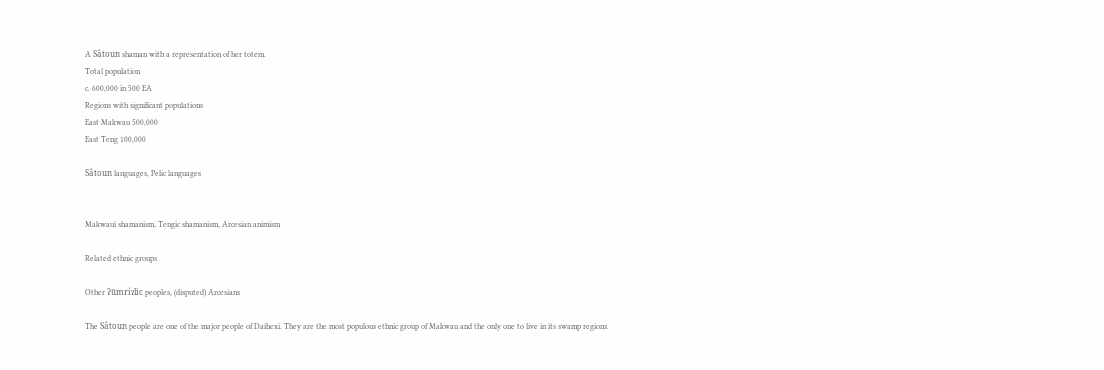A Sâtoun shaman with a representation of her totem.
Total population
c. 600,000 in 500 EA
Regions with significant populations
East Makwau 500,000
East Teng 100,000

Sâtoun languages, Pelic languages


Makwaui shamanism, Tengic shamanism, Arcesian animism

Related ethnic groups

Other Ɂūmríɂlic peoples, (disputed) Arcesians

The Sâtoun people are one of the major people of Daihexi. They are the most populous ethnic group of Makwau and the only one to live in its swamp regions.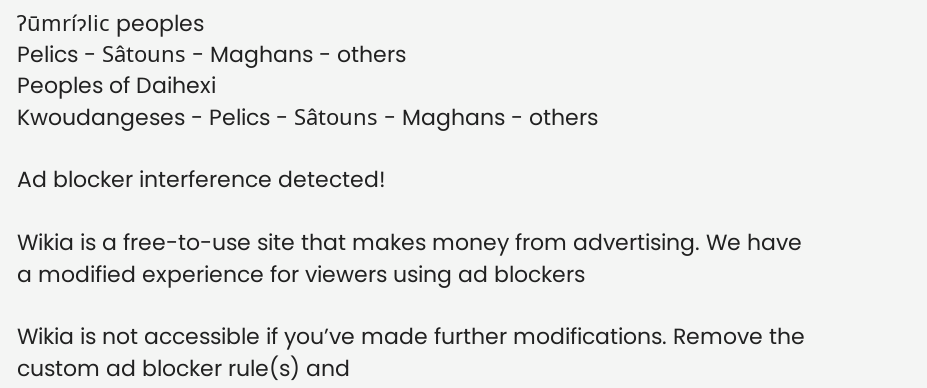Ɂūmríɂlic peoples
Pelics - Sâtouns - Maghans - others
Peoples of Daihexi
Kwoudangeses - Pelics - Sâtouns - Maghans - others

Ad blocker interference detected!

Wikia is a free-to-use site that makes money from advertising. We have a modified experience for viewers using ad blockers

Wikia is not accessible if you’ve made further modifications. Remove the custom ad blocker rule(s) and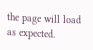the page will load as expected.